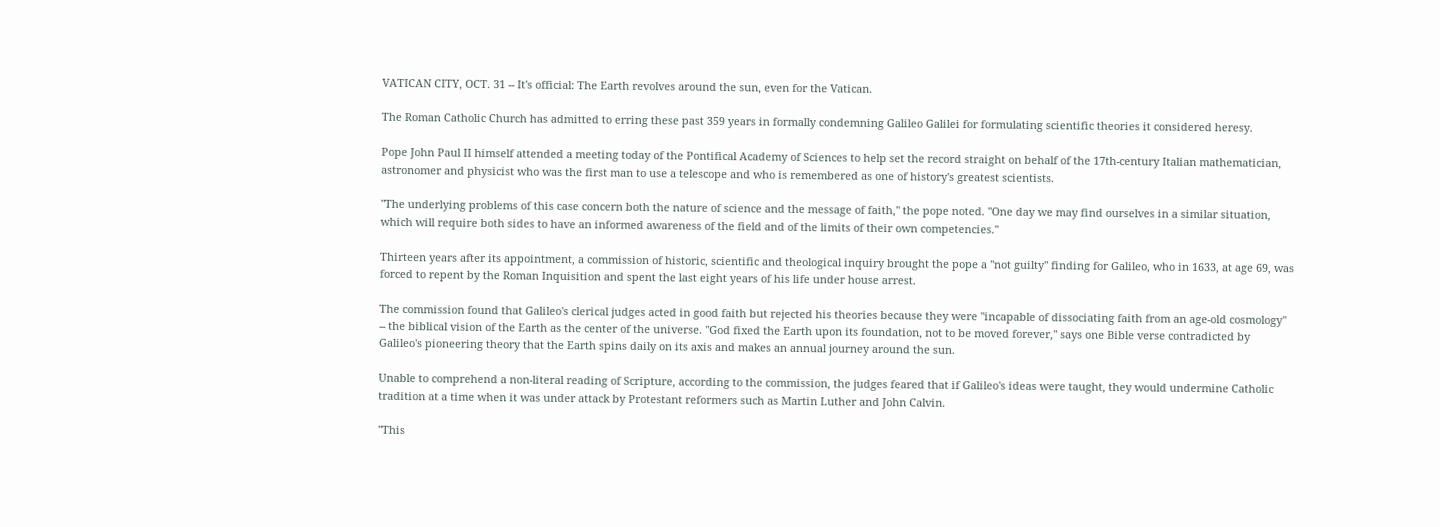VATICAN CITY, OCT. 31 -- It's official: The Earth revolves around the sun, even for the Vatican.

The Roman Catholic Church has admitted to erring these past 359 years in formally condemning Galileo Galilei for formulating scientific theories it considered heresy.

Pope John Paul II himself attended a meeting today of the Pontifical Academy of Sciences to help set the record straight on behalf of the 17th-century Italian mathematician, astronomer and physicist who was the first man to use a telescope and who is remembered as one of history's greatest scientists.

"The underlying problems of this case concern both the nature of science and the message of faith," the pope noted. "One day we may find ourselves in a similar situation, which will require both sides to have an informed awareness of the field and of the limits of their own competencies."

Thirteen years after its appointment, a commission of historic, scientific and theological inquiry brought the pope a "not guilty" finding for Galileo, who in 1633, at age 69, was forced to repent by the Roman Inquisition and spent the last eight years of his life under house arrest.

The commission found that Galileo's clerical judges acted in good faith but rejected his theories because they were "incapable of dissociating faith from an age-old cosmology" -- the biblical vision of the Earth as the center of the universe. "God fixed the Earth upon its foundation, not to be moved forever," says one Bible verse contradicted by Galileo's pioneering theory that the Earth spins daily on its axis and makes an annual journey around the sun.

Unable to comprehend a non-literal reading of Scripture, according to the commission, the judges feared that if Galileo's ideas were taught, they would undermine Catholic tradition at a time when it was under attack by Protestant reformers such as Martin Luther and John Calvin.

"This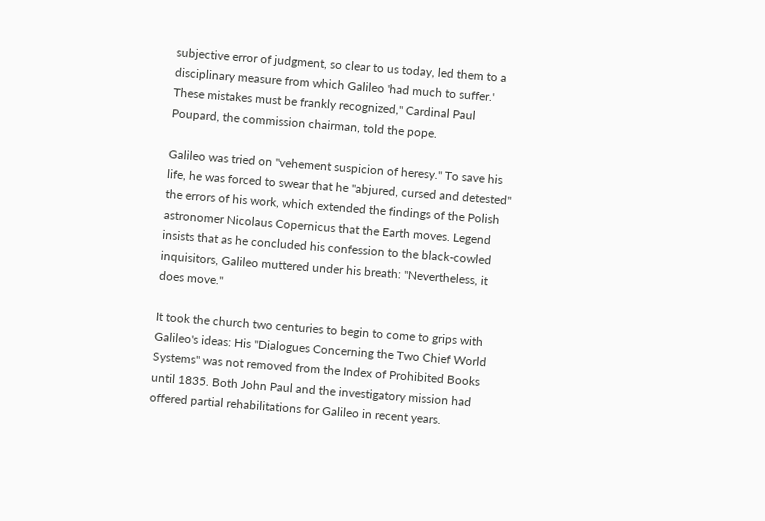subjective error of judgment, so clear to us today, led them to a disciplinary measure from which Galileo 'had much to suffer.' These mistakes must be frankly recognized," Cardinal Paul Poupard, the commission chairman, told the pope.

Galileo was tried on "vehement suspicion of heresy." To save his life, he was forced to swear that he "abjured, cursed and detested" the errors of his work, which extended the findings of the Polish astronomer Nicolaus Copernicus that the Earth moves. Legend insists that as he concluded his confession to the black-cowled inquisitors, Galileo muttered under his breath: "Nevertheless, it does move."

It took the church two centuries to begin to come to grips with Galileo's ideas: His "Dialogues Concerning the Two Chief World Systems" was not removed from the Index of Prohibited Books until 1835. Both John Paul and the investigatory mission had offered partial rehabilitations for Galileo in recent years.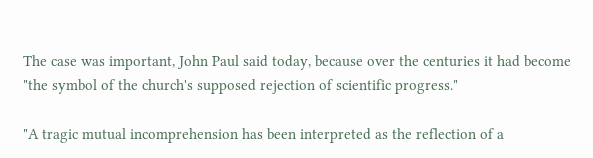The case was important, John Paul said today, because over the centuries it had become "the symbol of the church's supposed rejection of scientific progress."

"A tragic mutual incomprehension has been interpreted as the reflection of a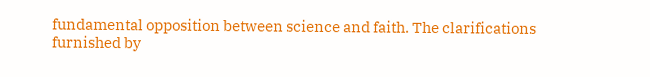fundamental opposition between science and faith. The clarifications furnished by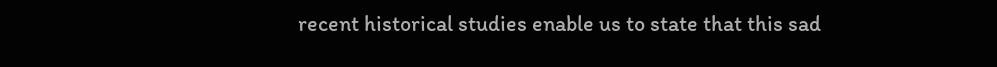recent historical studies enable us to state that this sad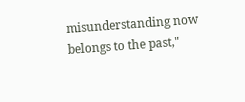misunderstanding now belongs to the past,"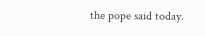the pope said today.